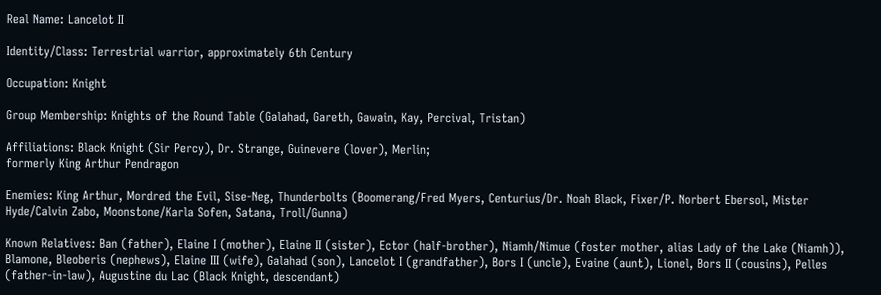Real Name: Lancelot II

Identity/Class: Terrestrial warrior, approximately 6th Century

Occupation: Knight

Group Membership: Knights of the Round Table (Galahad, Gareth, Gawain, Kay, Percival, Tristan)

Affiliations: Black Knight (Sir Percy), Dr. Strange, Guinevere (lover), Merlin;
formerly King Arthur Pendragon

Enemies: King Arthur, Mordred the Evil, Sise-Neg, Thunderbolts (Boomerang/Fred Myers, Centurius/Dr. Noah Black, Fixer/P. Norbert Ebersol, Mister Hyde/Calvin Zabo, Moonstone/Karla Sofen, Satana, Troll/Gunna)

Known Relatives: Ban (father), Elaine I (mother), Elaine II (sister), Ector (half-brother), Niamh/Nimue (foster mother, alias Lady of the Lake (Niamh)), Blamone, Bleoberis (nephews), Elaine III (wife), Galahad (son), Lancelot I (grandfather), Bors I (uncle), Evaine (aunt), Lionel, Bors II (cousins), Pelles (father-in-law), Augustine du Lac (Black Knight, descendant)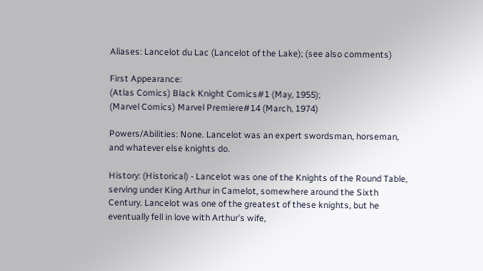Aliases: Lancelot du Lac (Lancelot of the Lake); (see also comments)

First Appearance:
(Atlas Comics) Black Knight Comics#1 (May, 1955);
(Marvel Comics) Marvel Premiere#14 (March, 1974)

Powers/Abilities: None. Lancelot was an expert swordsman, horseman, and whatever else knights do.

History: (Historical) - Lancelot was one of the Knights of the Round Table, serving under King Arthur in Camelot, somewhere around the Sixth Century. Lancelot was one of the greatest of these knights, but he eventually fell in love with Arthur's wife,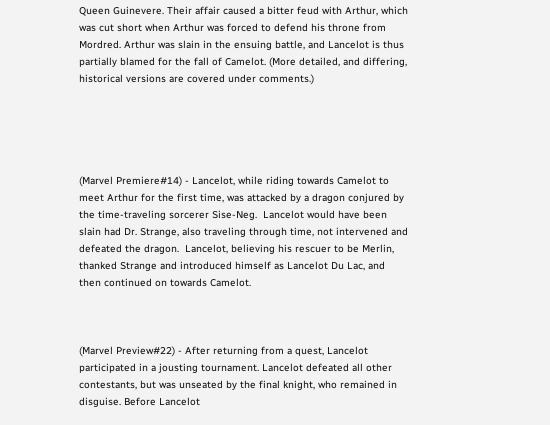Queen Guinevere. Their affair caused a bitter feud with Arthur, which was cut short when Arthur was forced to defend his throne from Mordred. Arthur was slain in the ensuing battle, and Lancelot is thus partially blamed for the fall of Camelot. (More detailed, and differing, historical versions are covered under comments.)





(Marvel Premiere#14) - Lancelot, while riding towards Camelot to meet Arthur for the first time, was attacked by a dragon conjured by the time-traveling sorcerer Sise-Neg.  Lancelot would have been slain had Dr. Strange, also traveling through time, not intervened and defeated the dragon.  Lancelot, believing his rescuer to be Merlin, thanked Strange and introduced himself as Lancelot Du Lac, and then continued on towards Camelot.



(Marvel Preview#22) - After returning from a quest, Lancelot participated in a jousting tournament. Lancelot defeated all other contestants, but was unseated by the final knight, who remained in disguise. Before Lancelot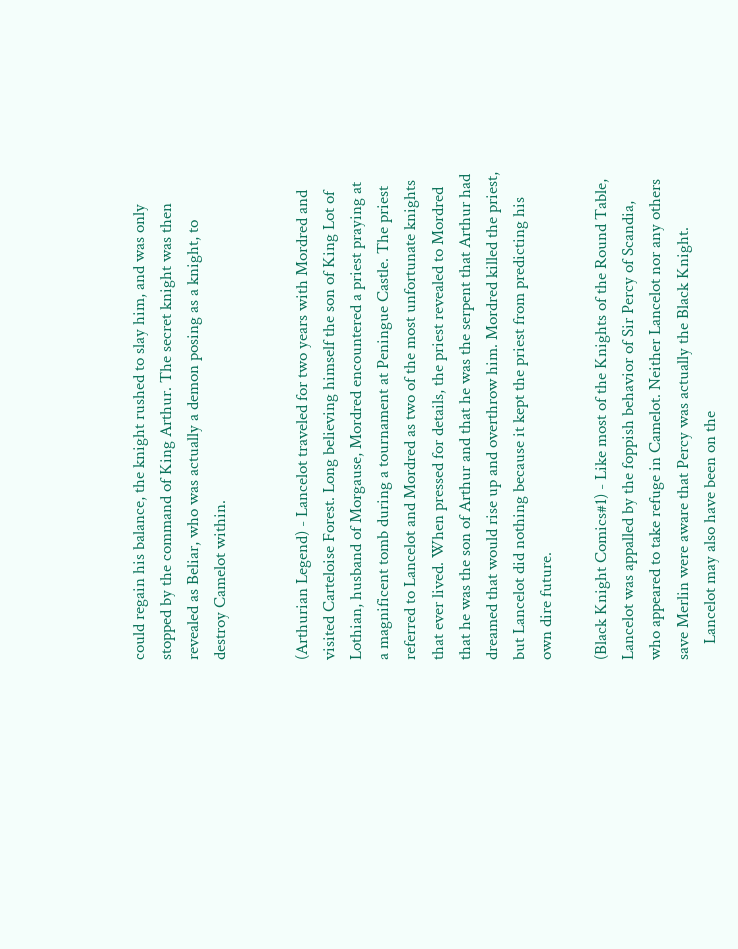could regain his balance, the knight rushed to slay him, and was only stopped by the command of King Arthur. The secret knight was then revealed as Beliar, who was actually a demon posing as a knight, to destroy Camelot within.


(Arthurian Legend) - Lancelot traveled for two years with Mordred and visited Carteloise Forest. Long believing himself the son of King Lot of Lothian, husband of Morgause, Mordred encountered a priest praying at a magnificent tomb during a tournament at Peningue Castle. The priest referred to Lancelot and Mordred as two of the most unfortunate knights that ever lived. When pressed for details, the priest revealed to Mordred that he was the son of Arthur and that he was the serpent that Arthur had dreamed that would rise up and overthrow him. Mordred killed the priest, but Lancelot did nothing because it kept the priest from predicting his own dire future.

(Black Knight Comics#1) - Like most of the Knights of the Round Table, Lancelot was appalled by the foppish behavior of Sir Percy of Scandia, who appeared to take refuge in Camelot. Neither Lancelot nor any others save Merlin were aware that Percy was actually the Black Knight.
    Lancelot may also have been on the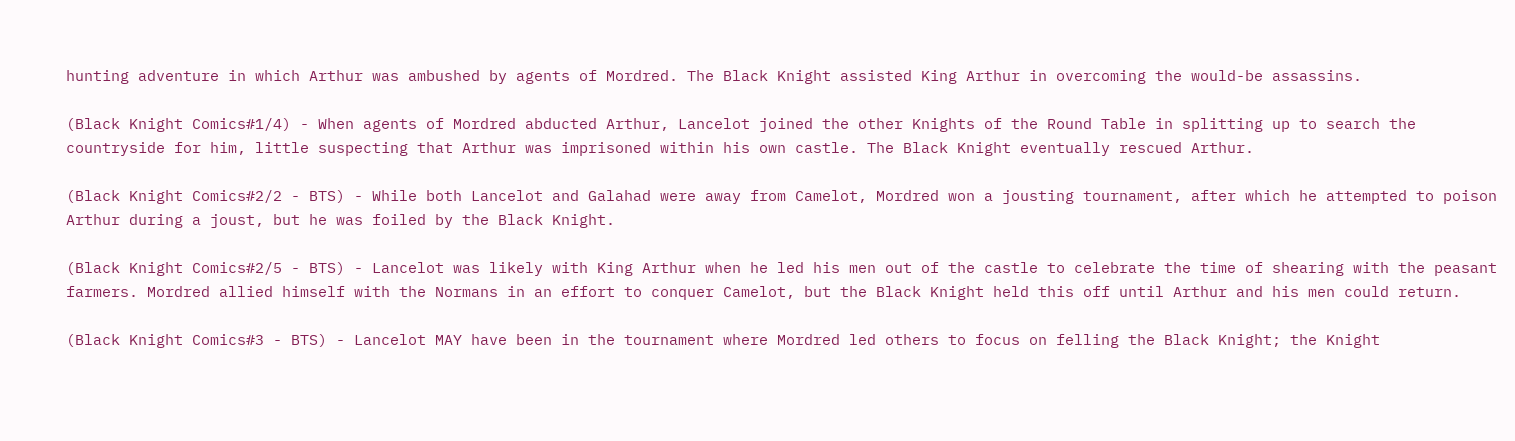hunting adventure in which Arthur was ambushed by agents of Mordred. The Black Knight assisted King Arthur in overcoming the would-be assassins.

(Black Knight Comics#1/4) - When agents of Mordred abducted Arthur, Lancelot joined the other Knights of the Round Table in splitting up to search the countryside for him, little suspecting that Arthur was imprisoned within his own castle. The Black Knight eventually rescued Arthur.

(Black Knight Comics#2/2 - BTS) - While both Lancelot and Galahad were away from Camelot, Mordred won a jousting tournament, after which he attempted to poison Arthur during a joust, but he was foiled by the Black Knight.

(Black Knight Comics#2/5 - BTS) - Lancelot was likely with King Arthur when he led his men out of the castle to celebrate the time of shearing with the peasant farmers. Mordred allied himself with the Normans in an effort to conquer Camelot, but the Black Knight held this off until Arthur and his men could return.

(Black Knight Comics#3 - BTS) - Lancelot MAY have been in the tournament where Mordred led others to focus on felling the Black Knight; the Knight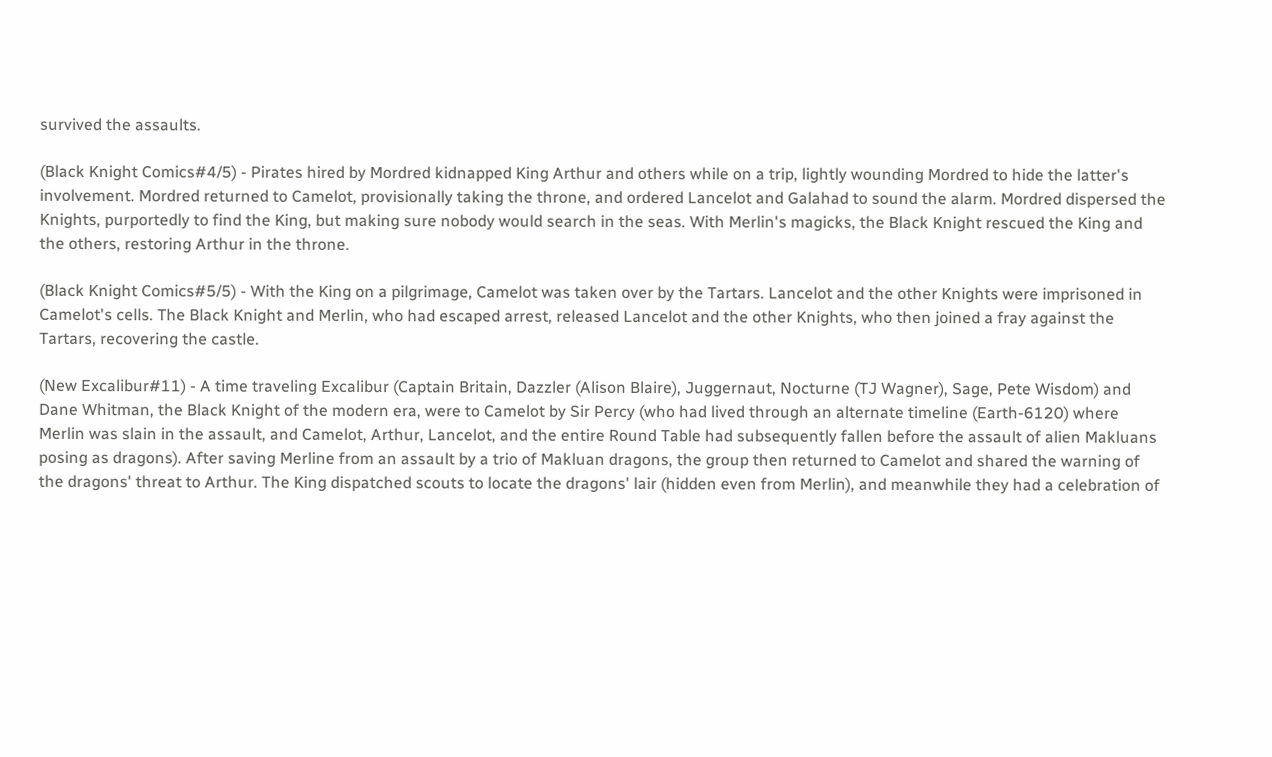survived the assaults.

(Black Knight Comics#4/5) - Pirates hired by Mordred kidnapped King Arthur and others while on a trip, lightly wounding Mordred to hide the latter's involvement. Mordred returned to Camelot, provisionally taking the throne, and ordered Lancelot and Galahad to sound the alarm. Mordred dispersed the Knights, purportedly to find the King, but making sure nobody would search in the seas. With Merlin's magicks, the Black Knight rescued the King and the others, restoring Arthur in the throne.

(Black Knight Comics#5/5) - With the King on a pilgrimage, Camelot was taken over by the Tartars. Lancelot and the other Knights were imprisoned in Camelot's cells. The Black Knight and Merlin, who had escaped arrest, released Lancelot and the other Knights, who then joined a fray against the Tartars, recovering the castle.

(New Excalibur#11) - A time traveling Excalibur (Captain Britain, Dazzler (Alison Blaire), Juggernaut, Nocturne (TJ Wagner), Sage, Pete Wisdom) and Dane Whitman, the Black Knight of the modern era, were to Camelot by Sir Percy (who had lived through an alternate timeline (Earth-6120) where Merlin was slain in the assault, and Camelot, Arthur, Lancelot, and the entire Round Table had subsequently fallen before the assault of alien Makluans posing as dragons). After saving Merline from an assault by a trio of Makluan dragons, the group then returned to Camelot and shared the warning of the dragons' threat to Arthur. The King dispatched scouts to locate the dragons' lair (hidden even from Merlin), and meanwhile they had a celebration of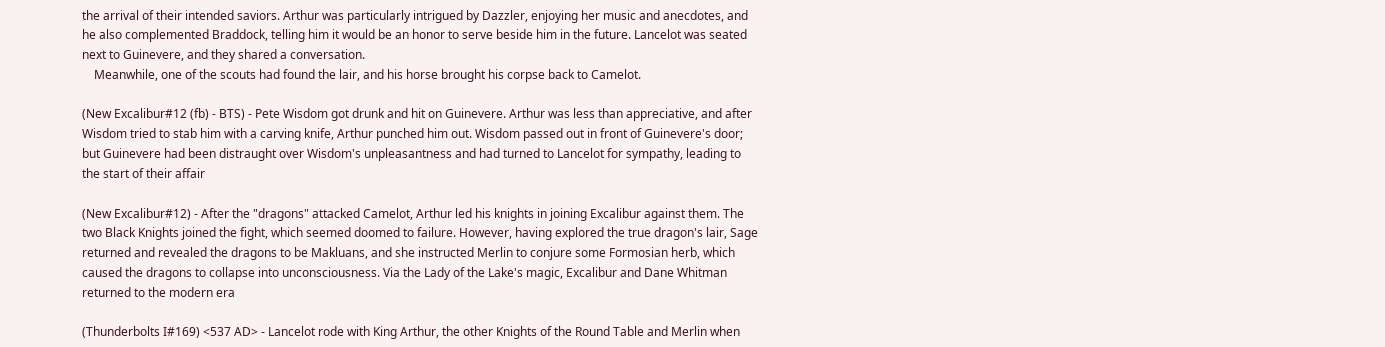the arrival of their intended saviors. Arthur was particularly intrigued by Dazzler, enjoying her music and anecdotes, and he also complemented Braddock, telling him it would be an honor to serve beside him in the future. Lancelot was seated next to Guinevere, and they shared a conversation.
    Meanwhile, one of the scouts had found the lair, and his horse brought his corpse back to Camelot.

(New Excalibur#12 (fb) - BTS) - Pete Wisdom got drunk and hit on Guinevere. Arthur was less than appreciative, and after Wisdom tried to stab him with a carving knife, Arthur punched him out. Wisdom passed out in front of Guinevere's door; but Guinevere had been distraught over Wisdom's unpleasantness and had turned to Lancelot for sympathy, leading to the start of their affair

(New Excalibur#12) - After the "dragons" attacked Camelot, Arthur led his knights in joining Excalibur against them. The two Black Knights joined the fight, which seemed doomed to failure. However, having explored the true dragon's lair, Sage returned and revealed the dragons to be Makluans, and she instructed Merlin to conjure some Formosian herb, which caused the dragons to collapse into unconsciousness. Via the Lady of the Lake's magic, Excalibur and Dane Whitman returned to the modern era

(Thunderbolts I#169) <537 AD> - Lancelot rode with King Arthur, the other Knights of the Round Table and Merlin when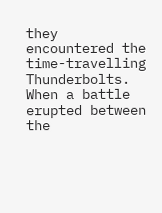they encountered the time-travelling Thunderbolts. When a battle erupted between the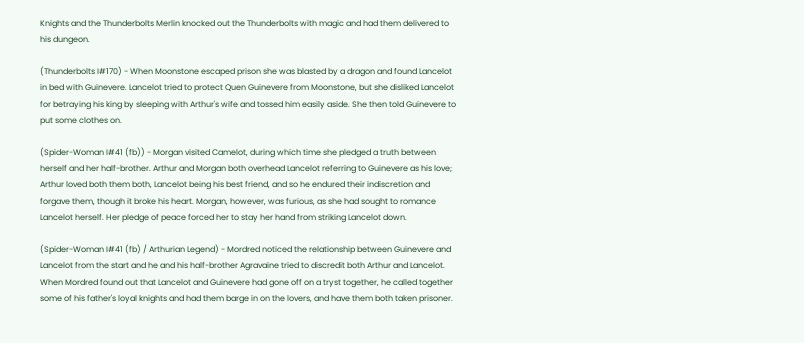Knights and the Thunderbolts Merlin knocked out the Thunderbolts with magic and had them delivered to his dungeon.

(Thunderbolts I#170) - When Moonstone escaped prison she was blasted by a dragon and found Lancelot in bed with Guinevere. Lancelot tried to protect Quen Guinevere from Moonstone, but she disliked Lancelot for betraying his king by sleeping with Arthur's wife and tossed him easily aside. She then told Guinevere to put some clothes on.

(Spider-Woman I#41 (fb)) - Morgan visited Camelot, during which time she pledged a truth between herself and her half-brother. Arthur and Morgan both overhead Lancelot referring to Guinevere as his love; Arthur loved both them both, Lancelot being his best friend, and so he endured their indiscretion and forgave them, though it broke his heart. Morgan, however, was furious, as she had sought to romance Lancelot herself. Her pledge of peace forced her to stay her hand from striking Lancelot down.

(Spider-Woman I#41 (fb) / Arthurian Legend) - Mordred noticed the relationship between Guinevere and Lancelot from the start and he and his half-brother Agravaine tried to discredit both Arthur and Lancelot. When Mordred found out that Lancelot and Guinevere had gone off on a tryst together, he called together some of his father's loyal knights and had them barge in on the lovers, and have them both taken prisoner.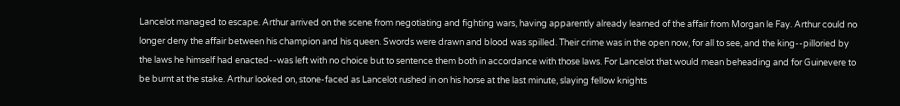Lancelot managed to escape. Arthur arrived on the scene from negotiating and fighting wars, having apparently already learned of the affair from Morgan le Fay. Arthur could no longer deny the affair between his champion and his queen. Swords were drawn and blood was spilled. Their crime was in the open now, for all to see, and the king--pilloried by the laws he himself had enacted--was left with no choice but to sentence them both in accordance with those laws. For Lancelot that would mean beheading and for Guinevere to be burnt at the stake. Arthur looked on, stone-faced as Lancelot rushed in on his horse at the last minute, slaying fellow knights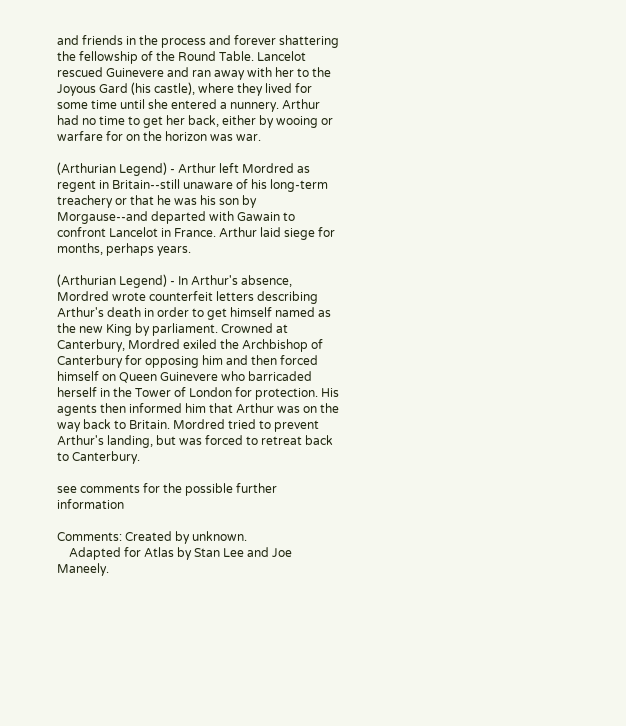and friends in the process and forever shattering the fellowship of the Round Table. Lancelot rescued Guinevere and ran away with her to the Joyous Gard (his castle), where they lived for some time until she entered a nunnery. Arthur had no time to get her back, either by wooing or warfare for on the horizon was war.

(Arthurian Legend) - Arthur left Mordred as regent in Britain--still unaware of his long-term treachery or that he was his son by Morgause--and departed with Gawain to confront Lancelot in France. Arthur laid siege for months, perhaps years.

(Arthurian Legend) - In Arthur's absence, Mordred wrote counterfeit letters describing Arthur's death in order to get himself named as the new King by parliament. Crowned at Canterbury, Mordred exiled the Archbishop of Canterbury for opposing him and then forced himself on Queen Guinevere who barricaded herself in the Tower of London for protection. His agents then informed him that Arthur was on the way back to Britain. Mordred tried to prevent Arthur's landing, but was forced to retreat back to Canterbury.

see comments for the possible further information

Comments: Created by unknown.
    Adapted for Atlas by Stan Lee and Joe Maneely.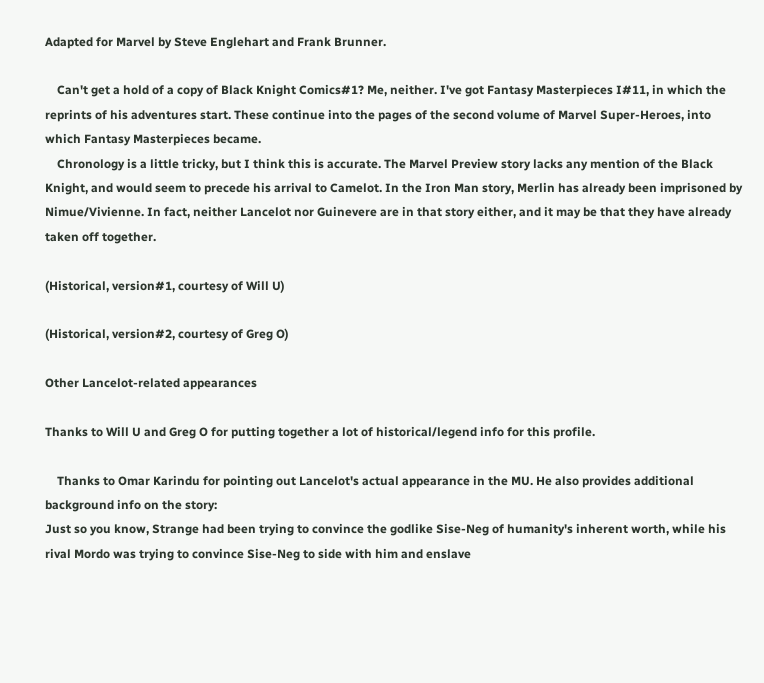Adapted for Marvel by Steve Englehart and Frank Brunner.

    Can't get a hold of a copy of Black Knight Comics#1? Me, neither. I've got Fantasy Masterpieces I#11, in which the reprints of his adventures start. These continue into the pages of the second volume of Marvel Super-Heroes, into which Fantasy Masterpieces became.
    Chronology is a little tricky, but I think this is accurate. The Marvel Preview story lacks any mention of the Black Knight, and would seem to precede his arrival to Camelot. In the Iron Man story, Merlin has already been imprisoned by Nimue/Vivienne. In fact, neither Lancelot nor Guinevere are in that story either, and it may be that they have already taken off together.

(Historical, version#1, courtesy of Will U)

(Historical, version#2, courtesy of Greg O)

Other Lancelot-related appearances

Thanks to Will U and Greg O for putting together a lot of historical/legend info for this profile.

    Thanks to Omar Karindu for pointing out Lancelot's actual appearance in the MU. He also provides additional background info on the story:
Just so you know, Strange had been trying to convince the godlike Sise-Neg of humanity's inherent worth, while his rival Mordo was trying to convince Sise-Neg to side with him and enslave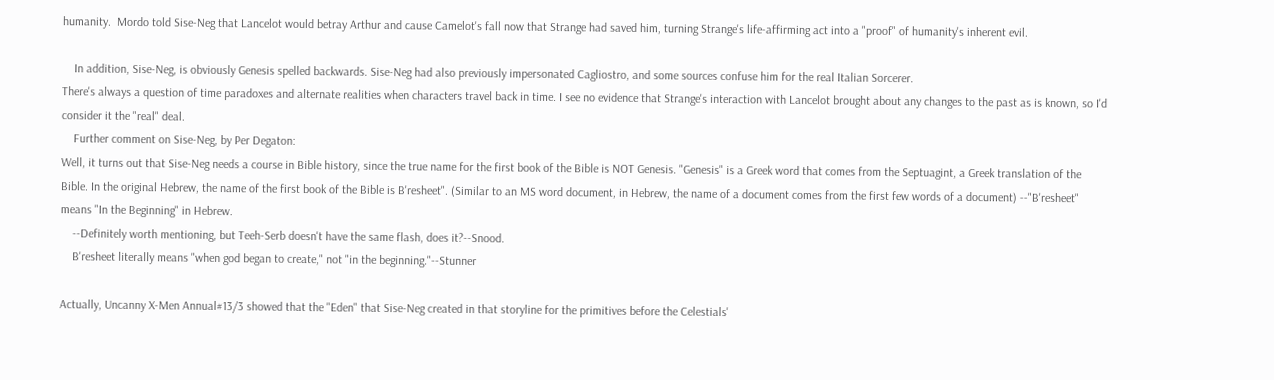humanity.  Mordo told Sise-Neg that Lancelot would betray Arthur and cause Camelot's fall now that Strange had saved him, turning Strange's life-affirming act into a "proof" of humanity's inherent evil.

    In addition, Sise-Neg, is obviously Genesis spelled backwards. Sise-Neg had also previously impersonated Cagliostro, and some sources confuse him for the real Italian Sorcerer.
There's always a question of time paradoxes and alternate realities when characters travel back in time. I see no evidence that Strange's interaction with Lancelot brought about any changes to the past as is known, so I'd consider it the "real" deal.
    Further comment on Sise-Neg, by Per Degaton:
Well, it turns out that Sise-Neg needs a course in Bible history, since the true name for the first book of the Bible is NOT Genesis. "Genesis" is a Greek word that comes from the Septuagint, a Greek translation of the Bible. In the original Hebrew, the name of the first book of the Bible is B'resheet". (Similar to an MS word document, in Hebrew, the name of a document comes from the first few words of a document) --"B'resheet" means "In the Beginning" in Hebrew.
    --Definitely worth mentioning, but Teeh-Serb doesn't have the same flash, does it?--Snood.
    B'resheet literally means "when god began to create," not "in the beginning."--Stunner

Actually, Uncanny X-Men Annual#13/3 showed that the "Eden" that Sise-Neg created in that storyline for the primitives before the Celestials'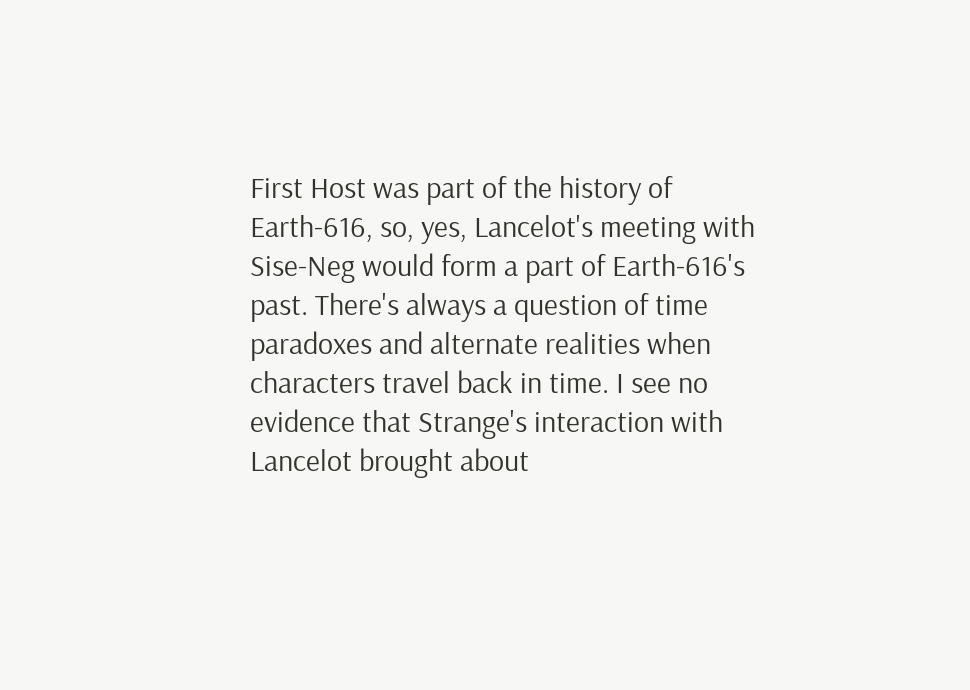First Host was part of the history of Earth-616, so, yes, Lancelot's meeting with Sise-Neg would form a part of Earth-616's past. There's always a question of time paradoxes and alternate realities when characters travel back in time. I see no evidence that Strange's interaction with Lancelot brought about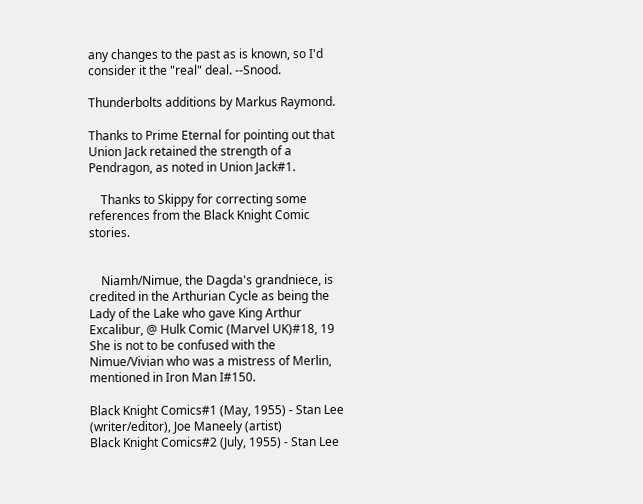any changes to the past as is known, so I'd consider it the "real" deal. --Snood.

Thunderbolts additions by Markus Raymond.

Thanks to Prime Eternal for pointing out that Union Jack retained the strength of a Pendragon, as noted in Union Jack#1.

    Thanks to Skippy for correcting some references from the Black Knight Comic stories.


    Niamh/Nimue, the Dagda's grandniece, is credited in the Arthurian Cycle as being the Lady of the Lake who gave King Arthur Excalibur, @ Hulk Comic (Marvel UK)#18, 19
She is not to be confused with the Nimue/Vivian who was a mistress of Merlin, mentioned in Iron Man I#150.

Black Knight Comics#1 (May, 1955) - Stan Lee (writer/editor), Joe Maneely (artist)
Black Knight Comics#2 (July, 1955) - Stan Lee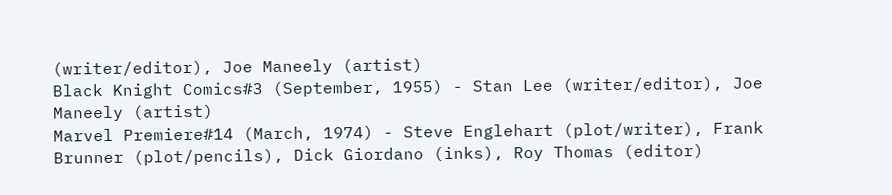(writer/editor), Joe Maneely (artist)
Black Knight Comics#3 (September, 1955) - Stan Lee (writer/editor), Joe Maneely (artist)
Marvel Premiere#14 (March, 1974) - Steve Englehart (plot/writer), Frank Brunner (plot/pencils), Dick Giordano (inks), Roy Thomas (editor)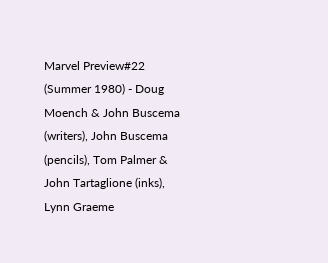Marvel Preview#22 (Summer 1980) - Doug Moench & John Buscema (writers), John Buscema (pencils), Tom Palmer & John Tartaglione (inks), Lynn Graeme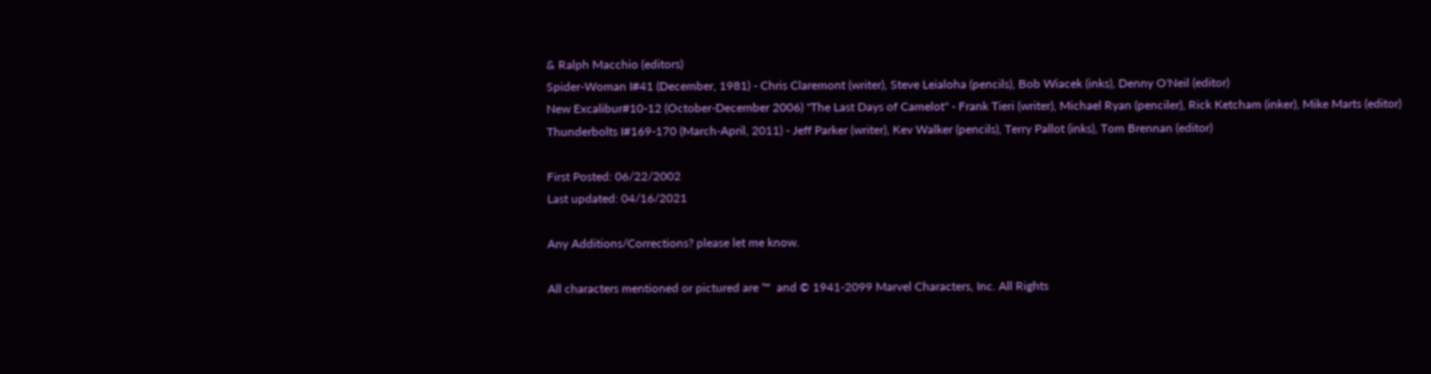& Ralph Macchio (editors)
Spider-Woman I#41 (December, 1981) - Chris Claremont (writer), Steve Leialoha (pencils), Bob Wiacek (inks), Denny O'Neil (editor)
New Excalibur#10-12 (October-December 2006) "The Last Days of Camelot" - Frank Tieri (writer), Michael Ryan (penciler), Rick Ketcham (inker), Mike Marts (editor)
Thunderbolts I#169-170 (March-April, 2011) - Jeff Parker (writer), Kev Walker (pencils), Terry Pallot (inks), Tom Brennan (editor)

First Posted: 06/22/2002
Last updated: 04/16/2021

Any Additions/Corrections? please let me know.

All characters mentioned or pictured are ™  and © 1941-2099 Marvel Characters, Inc. All Rights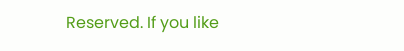Reserved. If you like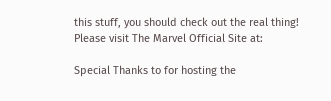this stuff, you should check out the real thing!
Please visit The Marvel Official Site at:

Special Thanks to for hosting the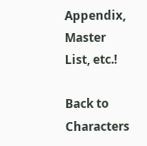Appendix, Master List, etc.!

Back to Characters